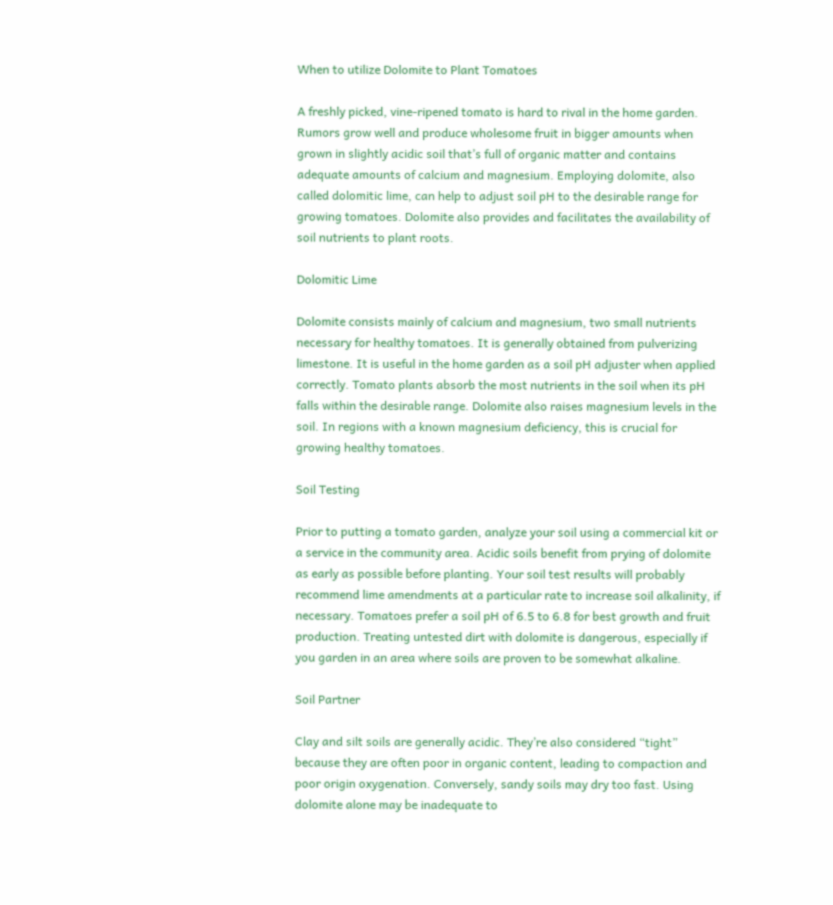When to utilize Dolomite to Plant Tomatoes

A freshly picked, vine-ripened tomato is hard to rival in the home garden. Rumors grow well and produce wholesome fruit in bigger amounts when grown in slightly acidic soil that’s full of organic matter and contains adequate amounts of calcium and magnesium. Employing dolomite, also called dolomitic lime, can help to adjust soil pH to the desirable range for growing tomatoes. Dolomite also provides and facilitates the availability of soil nutrients to plant roots.

Dolomitic Lime

Dolomite consists mainly of calcium and magnesium, two small nutrients necessary for healthy tomatoes. It is generally obtained from pulverizing limestone. It is useful in the home garden as a soil pH adjuster when applied correctly. Tomato plants absorb the most nutrients in the soil when its pH falls within the desirable range. Dolomite also raises magnesium levels in the soil. In regions with a known magnesium deficiency, this is crucial for growing healthy tomatoes.

Soil Testing

Prior to putting a tomato garden, analyze your soil using a commercial kit or a service in the community area. Acidic soils benefit from prying of dolomite as early as possible before planting. Your soil test results will probably recommend lime amendments at a particular rate to increase soil alkalinity, if necessary. Tomatoes prefer a soil pH of 6.5 to 6.8 for best growth and fruit production. Treating untested dirt with dolomite is dangerous, especially if you garden in an area where soils are proven to be somewhat alkaline.

Soil Partner

Clay and silt soils are generally acidic. They’re also considered “tight” because they are often poor in organic content, leading to compaction and poor origin oxygenation. Conversely, sandy soils may dry too fast. Using dolomite alone may be inadequate to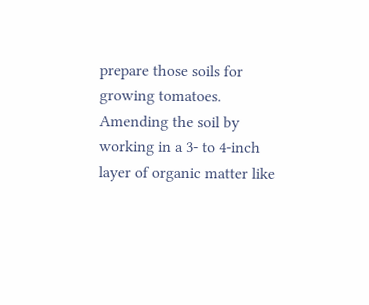prepare those soils for growing tomatoes. Amending the soil by working in a 3- to 4-inch layer of organic matter like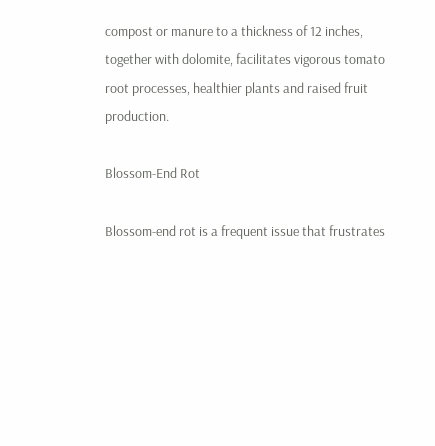compost or manure to a thickness of 12 inches, together with dolomite, facilitates vigorous tomato root processes, healthier plants and raised fruit production.

Blossom-End Rot

Blossom-end rot is a frequent issue that frustrates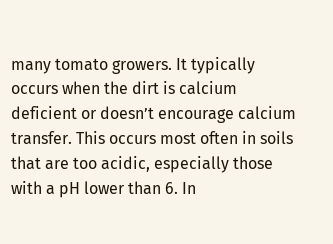many tomato growers. It typically occurs when the dirt is calcium deficient or doesn’t encourage calcium transfer. This occurs most often in soils that are too acidic, especially those with a pH lower than 6. In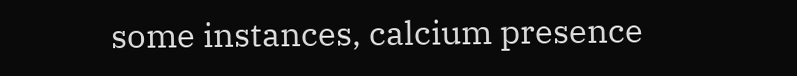some instances, calcium presence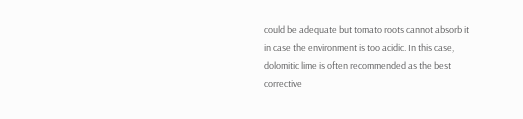could be adequate but tomato roots cannot absorb it in case the environment is too acidic. In this case, dolomitic lime is often recommended as the best corrective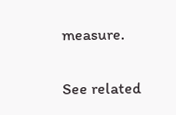measure.

See related